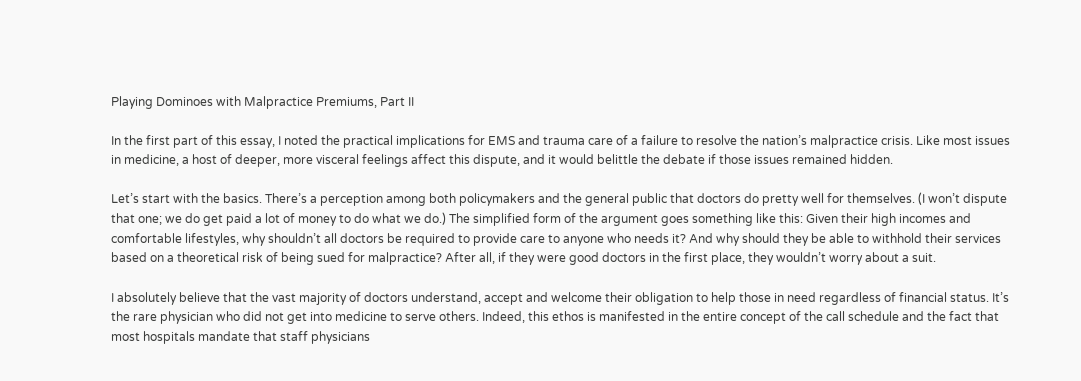Playing Dominoes with Malpractice Premiums, Part II

In the first part of this essay, I noted the practical implications for EMS and trauma care of a failure to resolve the nation’s malpractice crisis. Like most issues in medicine, a host of deeper, more visceral feelings affect this dispute, and it would belittle the debate if those issues remained hidden.

Let’s start with the basics. There’s a perception among both policymakers and the general public that doctors do pretty well for themselves. (I won’t dispute that one; we do get paid a lot of money to do what we do.) The simplified form of the argument goes something like this: Given their high incomes and comfortable lifestyles, why shouldn’t all doctors be required to provide care to anyone who needs it? And why should they be able to withhold their services based on a theoretical risk of being sued for malpractice? After all, if they were good doctors in the first place, they wouldn’t worry about a suit.

I absolutely believe that the vast majority of doctors understand, accept and welcome their obligation to help those in need regardless of financial status. It’s the rare physician who did not get into medicine to serve others. Indeed, this ethos is manifested in the entire concept of the call schedule and the fact that most hospitals mandate that staff physicians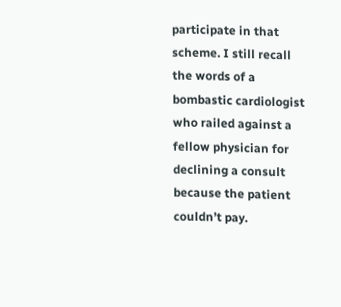participate in that scheme. I still recall the words of a bombastic cardiologist who railed against a fellow physician for declining a consult because the patient couldn’t pay.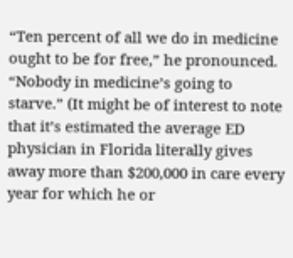“Ten percent of all we do in medicine ought to be for free,” he pronounced. “Nobody in medicine’s going to starve.” (It might be of interest to note that it’s estimated the average ED physician in Florida literally gives away more than $200,000 in care every year for which he or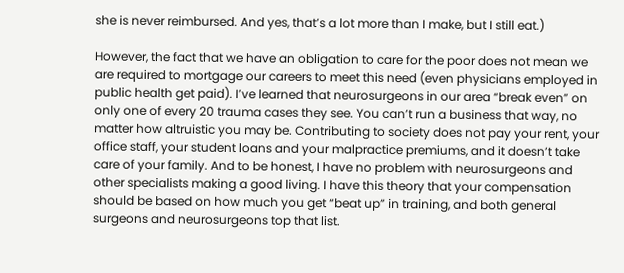she is never reimbursed. And yes, that’s a lot more than I make, but I still eat.)

However, the fact that we have an obligation to care for the poor does not mean we are required to mortgage our careers to meet this need (even physicians employed in public health get paid). I’ve learned that neurosurgeons in our area “break even” on only one of every 20 trauma cases they see. You can’t run a business that way, no matter how altruistic you may be. Contributing to society does not pay your rent, your office staff, your student loans and your malpractice premiums, and it doesn’t take care of your family. And to be honest, I have no problem with neurosurgeons and other specialists making a good living. I have this theory that your compensation should be based on how much you get “beat up” in training, and both general surgeons and neurosurgeons top that list.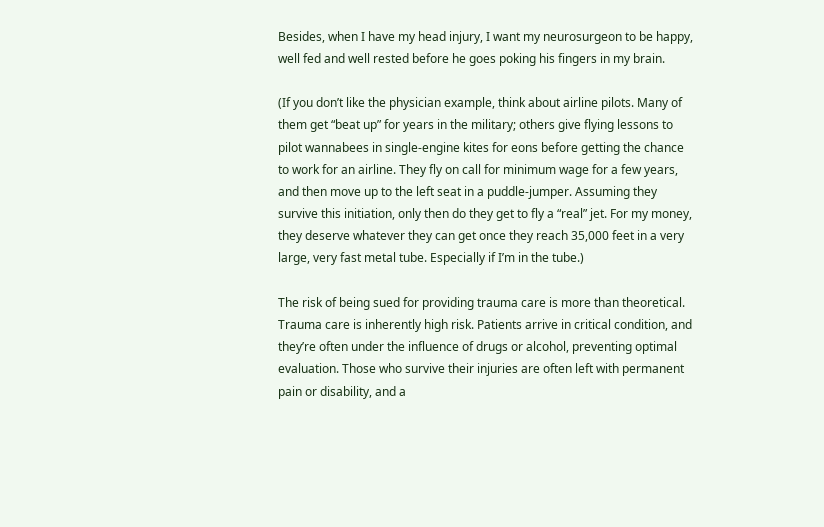Besides, when I have my head injury, I want my neurosurgeon to be happy, well fed and well rested before he goes poking his fingers in my brain.

(If you don’t like the physician example, think about airline pilots. Many of them get “beat up” for years in the military; others give flying lessons to pilot wannabees in single-engine kites for eons before getting the chance to work for an airline. They fly on call for minimum wage for a few years, and then move up to the left seat in a puddle-jumper. Assuming they survive this initiation, only then do they get to fly a “real” jet. For my money, they deserve whatever they can get once they reach 35,000 feet in a very large, very fast metal tube. Especially if I’m in the tube.)

The risk of being sued for providing trauma care is more than theoretical. Trauma care is inherently high risk. Patients arrive in critical condition, and they’re often under the influence of drugs or alcohol, preventing optimal evaluation. Those who survive their injuries are often left with permanent pain or disability, and a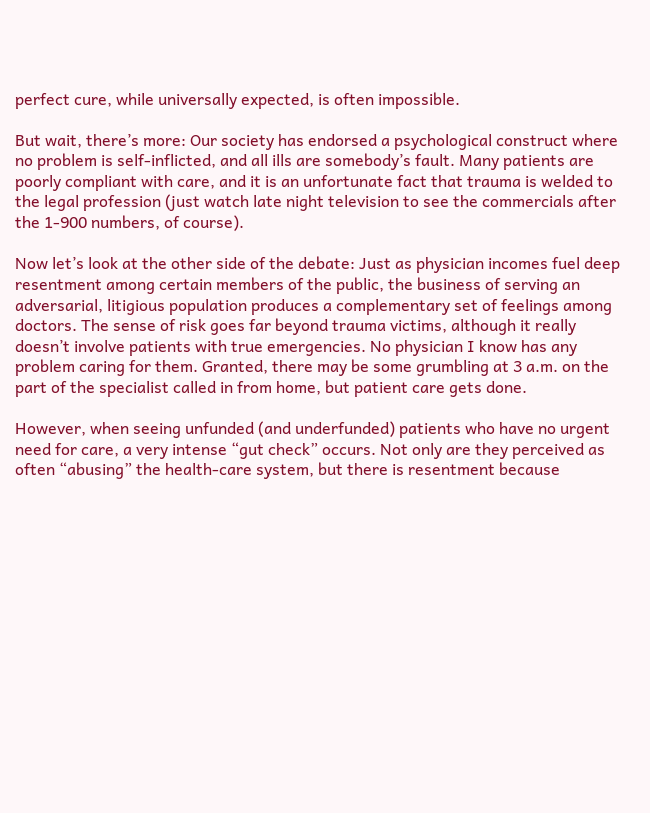perfect cure, while universally expected, is often impossible.

But wait, there’s more: Our society has endorsed a psychological construct where no problem is self-inflicted, and all ills are somebody’s fault. Many patients are poorly compliant with care, and it is an unfortunate fact that trauma is welded to the legal profession (just watch late night television to see the commercials after the 1-900 numbers, of course).

Now let’s look at the other side of the debate: Just as physician incomes fuel deep resentment among certain members of the public, the business of serving an adversarial, litigious population produces a complementary set of feelings among doctors. The sense of risk goes far beyond trauma victims, although it really doesn’t involve patients with true emergencies. No physician I know has any problem caring for them. Granted, there may be some grumbling at 3 a.m. on the part of the specialist called in from home, but patient care gets done.

However, when seeing unfunded (and underfunded) patients who have no urgent need for care, a very intense “gut check” occurs. Not only are they perceived as often “abusing” the health-care system, but there is resentment because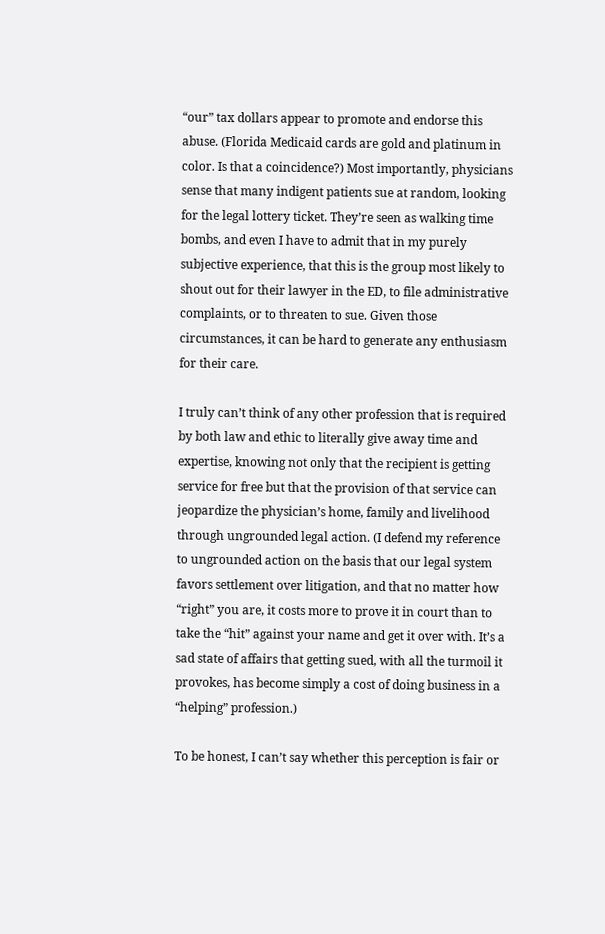“our” tax dollars appear to promote and endorse this abuse. (Florida Medicaid cards are gold and platinum in color. Is that a coincidence?) Most importantly, physicians sense that many indigent patients sue at random, looking for the legal lottery ticket. They’re seen as walking time bombs, and even I have to admit that in my purely subjective experience, that this is the group most likely to shout out for their lawyer in the ED, to file administrative complaints, or to threaten to sue. Given those circumstances, it can be hard to generate any enthusiasm for their care.

I truly can’t think of any other profession that is required by both law and ethic to literally give away time and expertise, knowing not only that the recipient is getting service for free but that the provision of that service can jeopardize the physician’s home, family and livelihood through ungrounded legal action. (I defend my reference to ungrounded action on the basis that our legal system favors settlement over litigation, and that no matter how “right” you are, it costs more to prove it in court than to take the “hit” against your name and get it over with. It’s a sad state of affairs that getting sued, with all the turmoil it provokes, has become simply a cost of doing business in a “helping” profession.)

To be honest, I can’t say whether this perception is fair or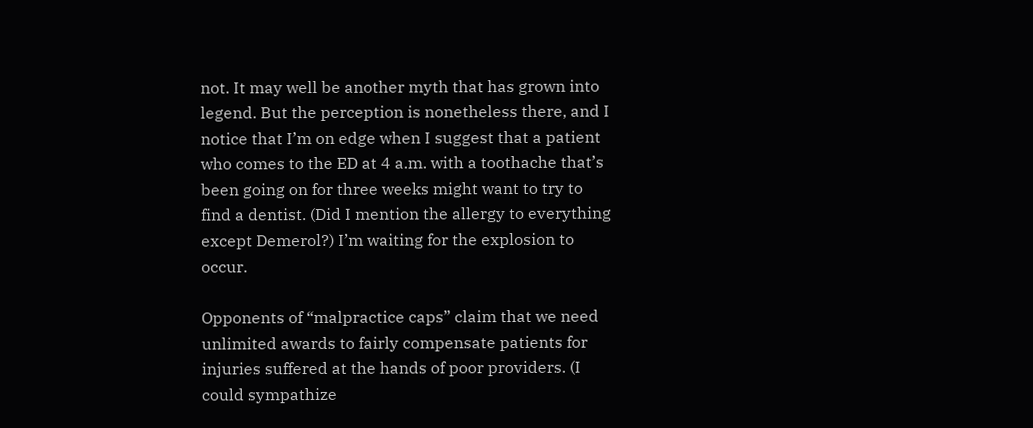not. It may well be another myth that has grown into legend. But the perception is nonetheless there, and I notice that I’m on edge when I suggest that a patient who comes to the ED at 4 a.m. with a toothache that’s been going on for three weeks might want to try to find a dentist. (Did I mention the allergy to everything except Demerol?) I’m waiting for the explosion to occur.

Opponents of “malpractice caps” claim that we need unlimited awards to fairly compensate patients for injuries suffered at the hands of poor providers. (I could sympathize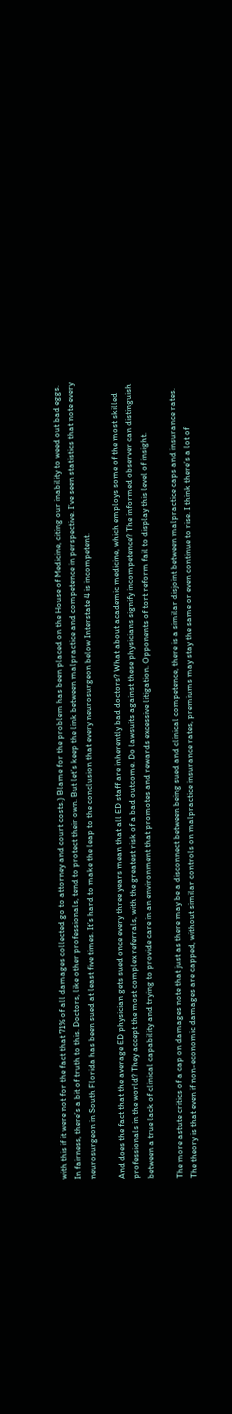with this if it were not for the fact that 71% of all damages collected go to attorney and court costs.) Blame for the problem has been placed on the House of Medicine, citing our inability to weed out bad eggs. In fairness, there’s a bit of truth to this. Doctors, like other professionals, tend to protect their own. But let’s keep the link between malpractice and competence in perspective. I’ve seen statistics that note every neurosurgeon in South Florida has been sued at least five times. It’s hard to make the leap to the conclusion that every neurosurgeon below Interstate 4 is incompetent.

And does the fact that the average ED physician gets sued once every three years mean that all ED staff are inherently bad doctors? What about academic medicine, which employs some of the most skilled professionals in the world? They accept the most complex referrals, with the greatest risk of a bad outcome. Do lawsuits against these physicians signify incompetence? The informed observer can distinguish between a true lack of clinical capability and trying to provide care in an environment that promotes and rewards excessive litigation. Opponents of tort reform fail to display this level of insight.

The more astute critics of a cap on damages note that just as there may be a disconnect between being sued and clinical competence, there is a similar disjoint between malpractice caps and insurance rates. The theory is that even if non-economic damages are capped, without similar controls on malpractice insurance rates, premiums may stay the same or even continue to rise. I think there’s a lot of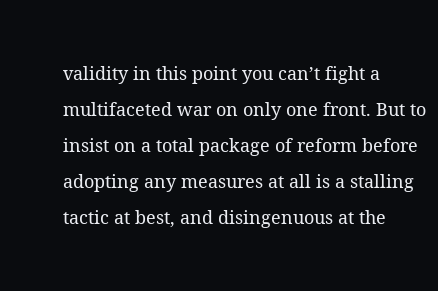validity in this point you can’t fight a multifaceted war on only one front. But to insist on a total package of reform before adopting any measures at all is a stalling tactic at best, and disingenuous at the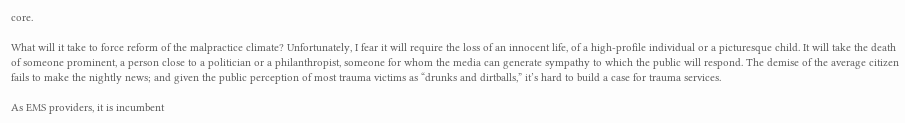core.

What will it take to force reform of the malpractice climate? Unfortunately, I fear it will require the loss of an innocent life, of a high-profile individual or a picturesque child. It will take the death of someone prominent, a person close to a politician or a philanthropist, someone for whom the media can generate sympathy to which the public will respond. The demise of the average citizen fails to make the nightly news; and given the public perception of most trauma victims as “drunks and dirtballs,” it’s hard to build a case for trauma services.

As EMS providers, it is incumbent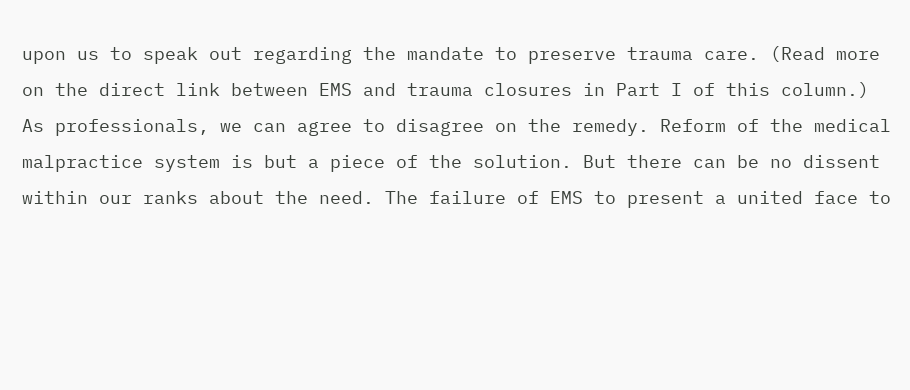upon us to speak out regarding the mandate to preserve trauma care. (Read more on the direct link between EMS and trauma closures in Part I of this column.) As professionals, we can agree to disagree on the remedy. Reform of the medical malpractice system is but a piece of the solution. But there can be no dissent within our ranks about the need. The failure of EMS to present a united face to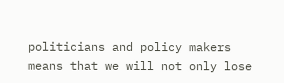politicians and policy makers means that we will not only lose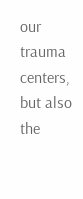our trauma centers, but also the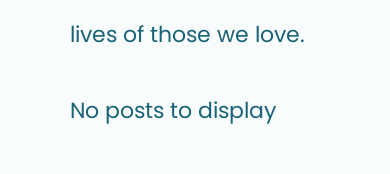lives of those we love.

No posts to display